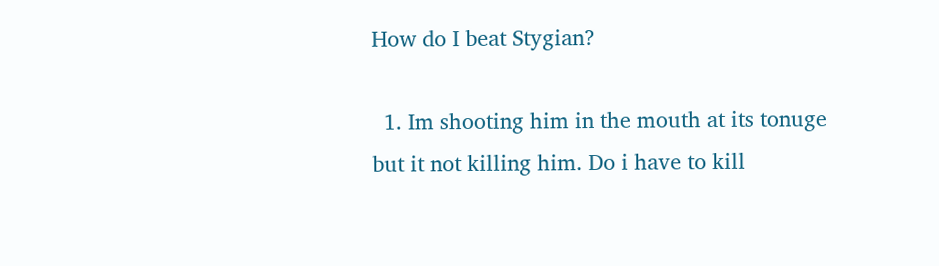How do I beat Stygian?

  1. Im shooting him in the mouth at its tonuge but it not killing him. Do i have to kill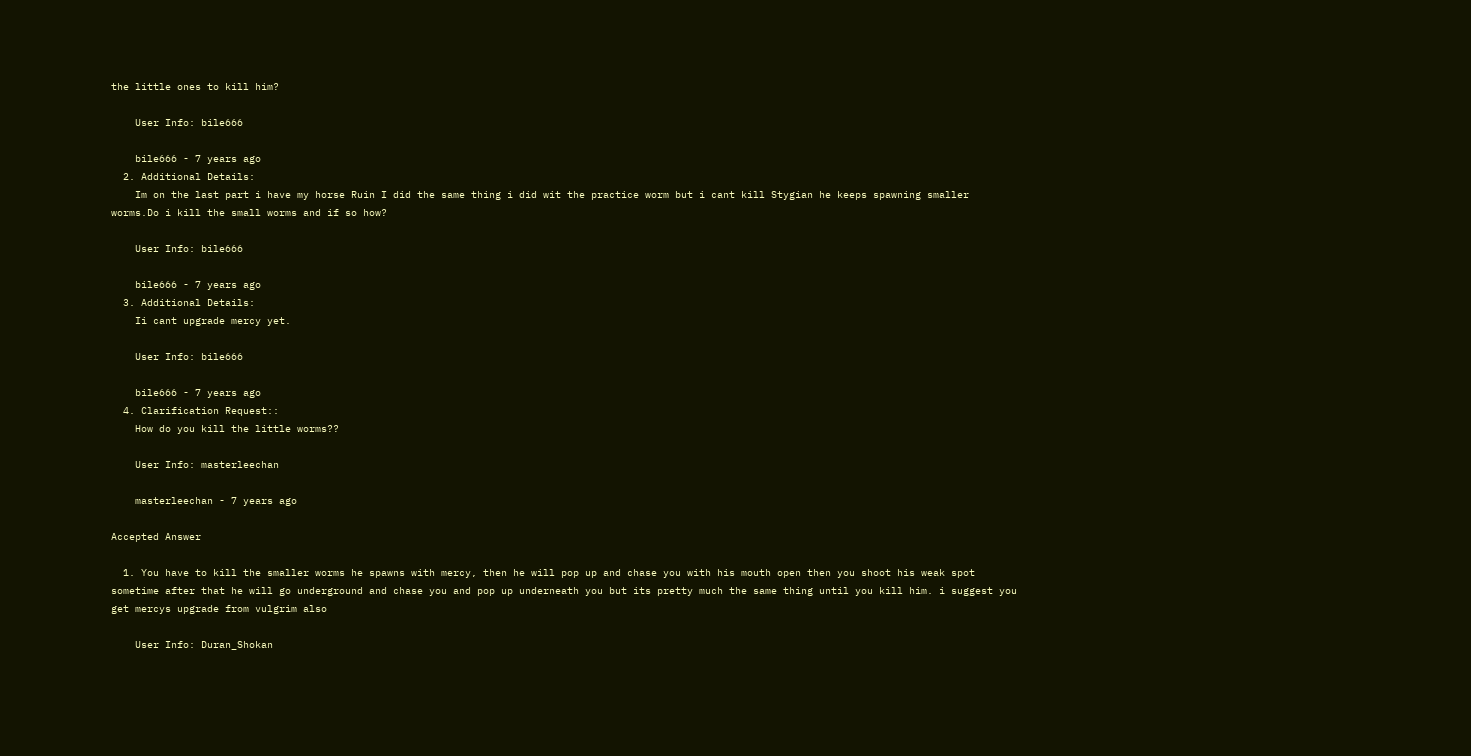the little ones to kill him?

    User Info: bile666

    bile666 - 7 years ago
  2. Additional Details:
    Im on the last part i have my horse Ruin I did the same thing i did wit the practice worm but i cant kill Stygian he keeps spawning smaller worms.Do i kill the small worms and if so how?

    User Info: bile666

    bile666 - 7 years ago
  3. Additional Details:
    Ii cant upgrade mercy yet.

    User Info: bile666

    bile666 - 7 years ago
  4. Clarification Request::
    How do you kill the little worms??

    User Info: masterleechan

    masterleechan - 7 years ago

Accepted Answer

  1. You have to kill the smaller worms he spawns with mercy, then he will pop up and chase you with his mouth open then you shoot his weak spot sometime after that he will go underground and chase you and pop up underneath you but its pretty much the same thing until you kill him. i suggest you get mercys upgrade from vulgrim also

    User Info: Duran_Shokan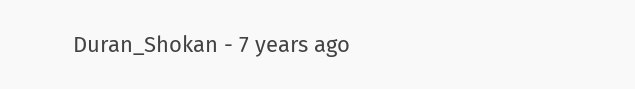Duran_Shokan - 7 years ago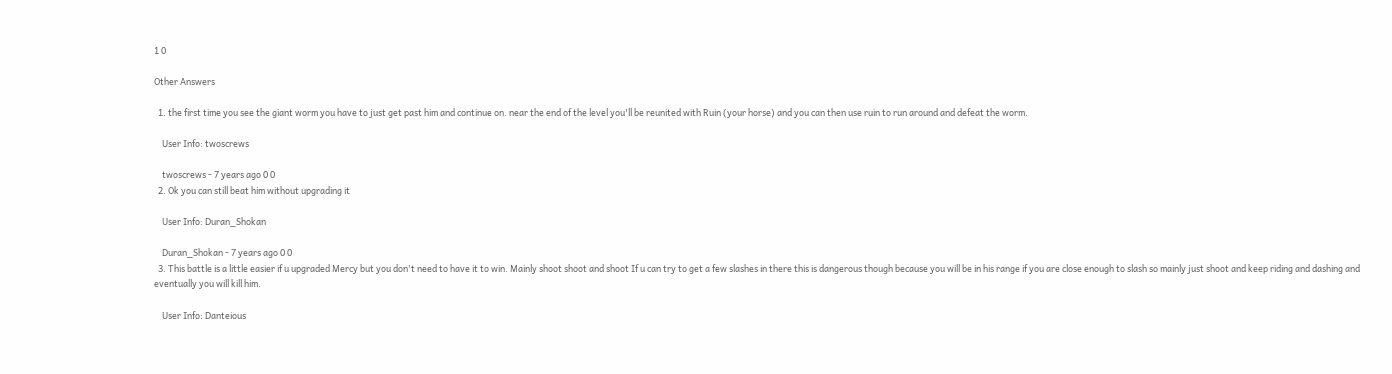1 0

Other Answers

  1. the first time you see the giant worm you have to just get past him and continue on. near the end of the level you'll be reunited with Ruin (your horse) and you can then use ruin to run around and defeat the worm.

    User Info: twoscrews

    twoscrews - 7 years ago 0 0
  2. Ok you can still beat him without upgrading it

    User Info: Duran_Shokan

    Duran_Shokan - 7 years ago 0 0
  3. This battle is a little easier if u upgraded Mercy but you don't need to have it to win. Mainly shoot shoot and shoot If u can try to get a few slashes in there this is dangerous though because you will be in his range if you are close enough to slash so mainly just shoot and keep riding and dashing and eventually you will kill him.

    User Info: Danteious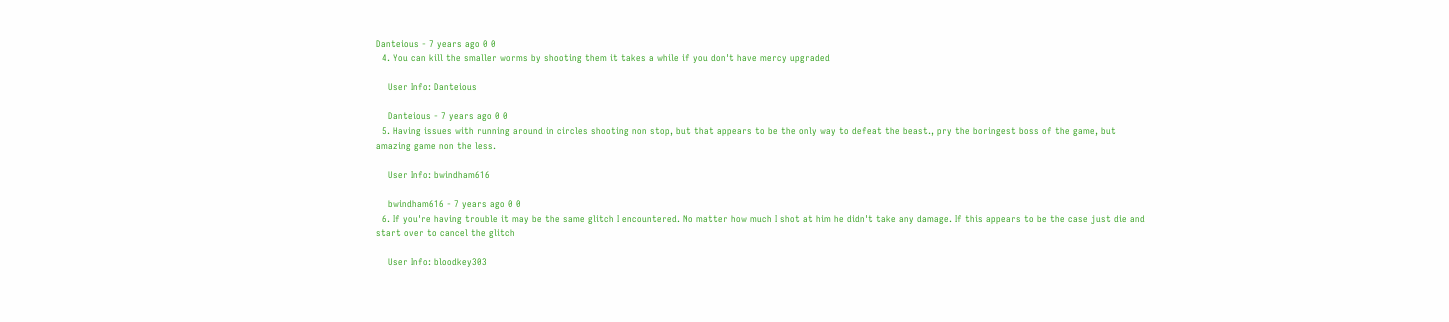Danteious - 7 years ago 0 0
  4. You can kill the smaller worms by shooting them it takes a while if you don't have mercy upgraded

    User Info: Danteious

    Danteious - 7 years ago 0 0
  5. Having issues with running around in circles shooting non stop, but that appears to be the only way to defeat the beast., pry the boringest boss of the game, but amazing game non the less.

    User Info: bwindham616

    bwindham616 - 7 years ago 0 0
  6. If you're having trouble it may be the same glitch I encountered. No matter how much I shot at him he didn't take any damage. If this appears to be the case just die and start over to cancel the glitch

    User Info: bloodkey303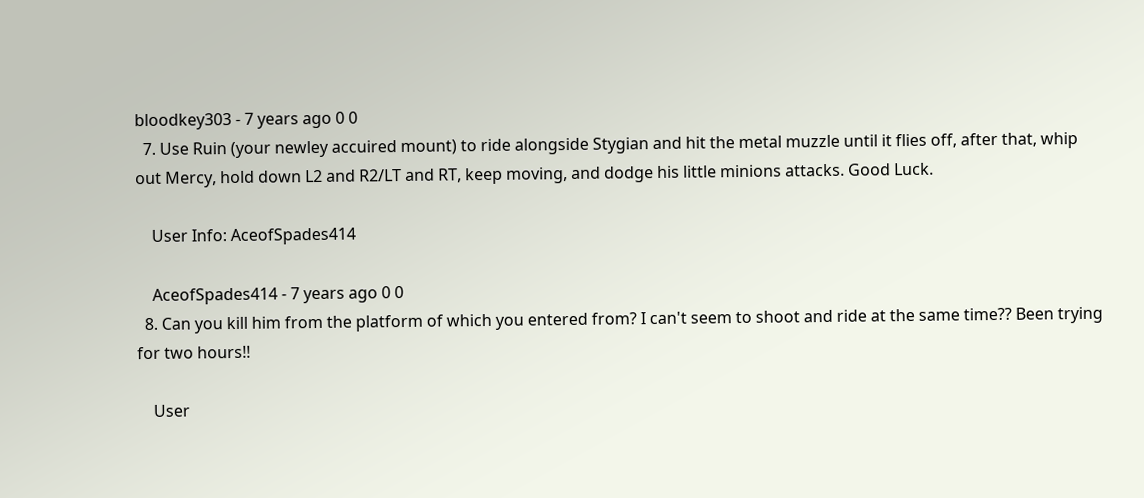bloodkey303 - 7 years ago 0 0
  7. Use Ruin (your newley accuired mount) to ride alongside Stygian and hit the metal muzzle until it flies off, after that, whip out Mercy, hold down L2 and R2/LT and RT, keep moving, and dodge his little minions attacks. Good Luck.

    User Info: AceofSpades414

    AceofSpades414 - 7 years ago 0 0
  8. Can you kill him from the platform of which you entered from? I can't seem to shoot and ride at the same time?? Been trying for two hours!!

    User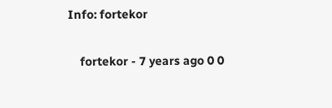Info: fortekor

    fortekor - 7 years ago 0 0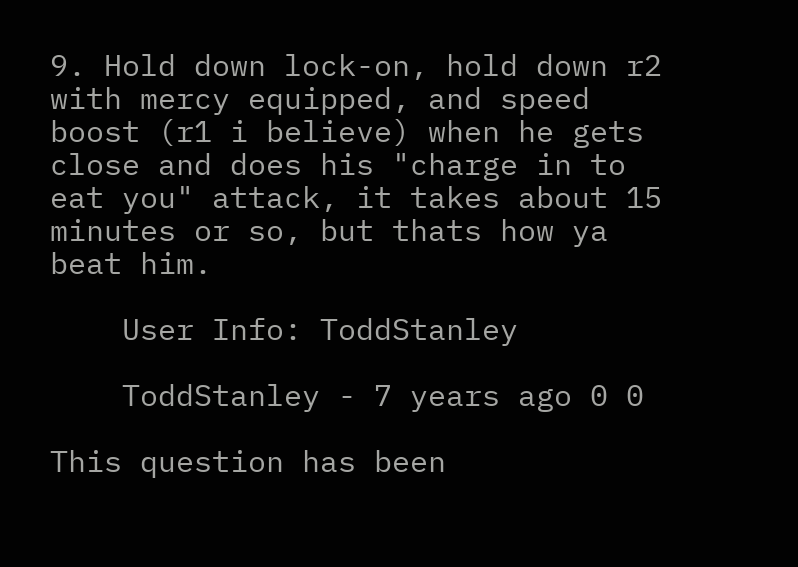9. Hold down lock-on, hold down r2 with mercy equipped, and speed boost (r1 i believe) when he gets close and does his "charge in to eat you" attack, it takes about 15 minutes or so, but thats how ya beat him.

    User Info: ToddStanley

    ToddStanley - 7 years ago 0 0

This question has been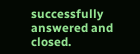successfully answered and closed.